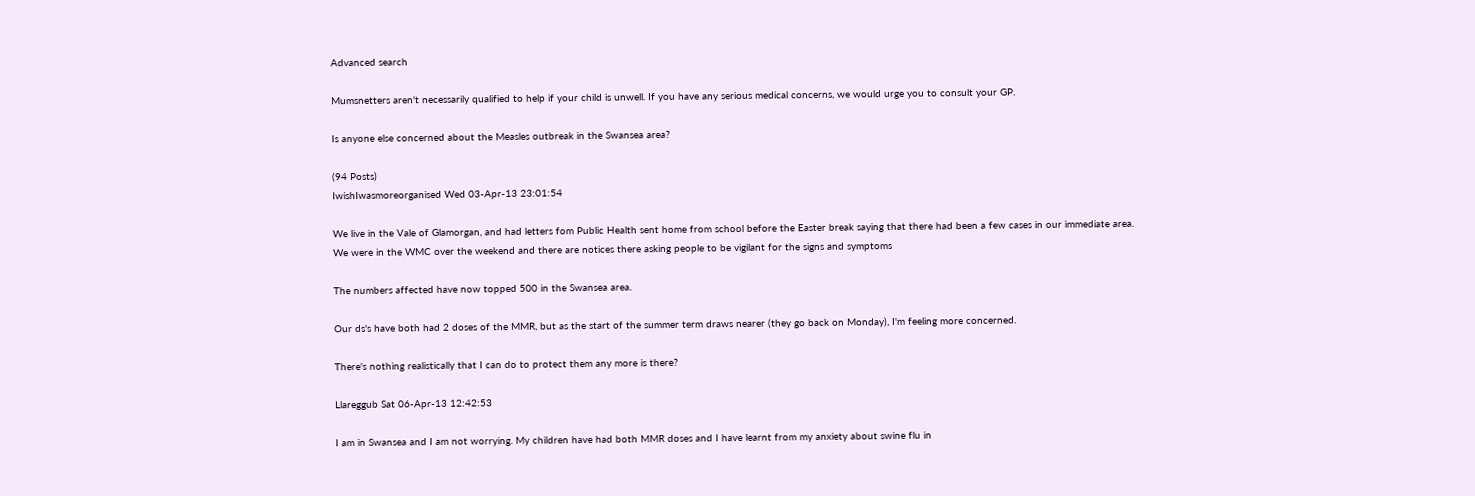Advanced search

Mumsnetters aren't necessarily qualified to help if your child is unwell. If you have any serious medical concerns, we would urge you to consult your GP.

Is anyone else concerned about the Measles outbreak in the Swansea area?

(94 Posts)
IwishIwasmoreorganised Wed 03-Apr-13 23:01:54

We live in the Vale of Glamorgan, and had letters fom Public Health sent home from school before the Easter break saying that there had been a few cases in our immediate area. We were in the WMC over the weekend and there are notices there asking people to be vigilant for the signs and symptoms

The numbers affected have now topped 500 in the Swansea area.

Our ds's have both had 2 doses of the MMR, but as the start of the summer term draws nearer (they go back on Monday), I'm feeling more concerned.

There's nothing realistically that I can do to protect them any more is there?

Llareggub Sat 06-Apr-13 12:42:53

I am in Swansea and I am not worrying. My children have had both MMR doses and I have learnt from my anxiety about swine flu in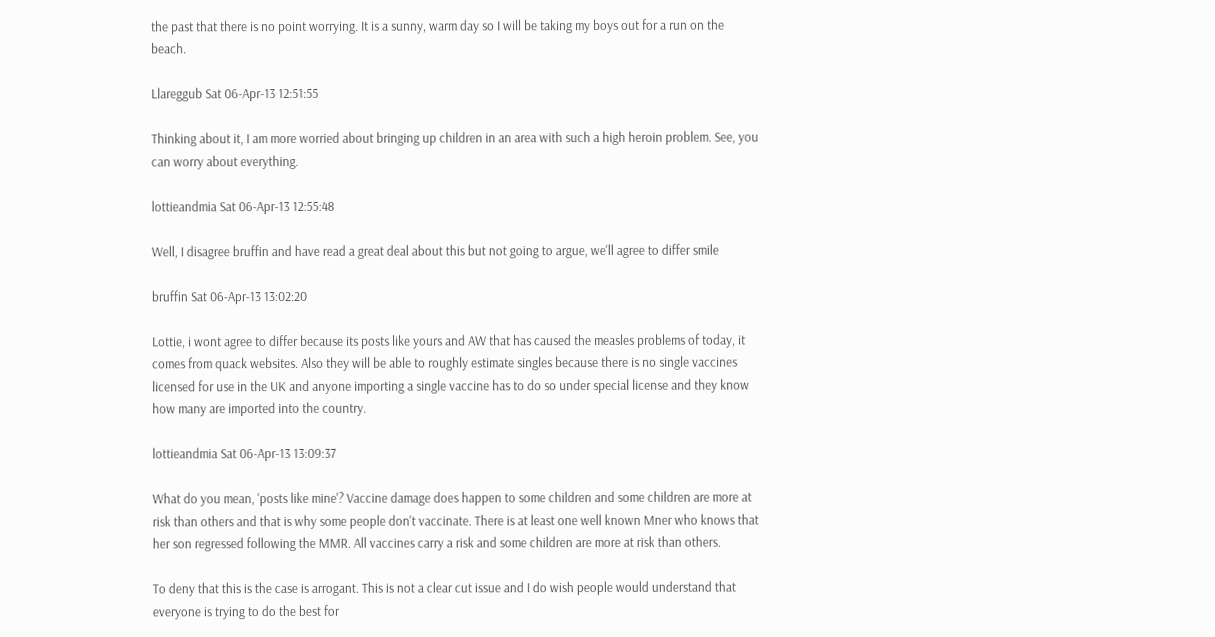the past that there is no point worrying. It is a sunny, warm day so I will be taking my boys out for a run on the beach.

Llareggub Sat 06-Apr-13 12:51:55

Thinking about it, I am more worried about bringing up children in an area with such a high heroin problem. See, you can worry about everything.

lottieandmia Sat 06-Apr-13 12:55:48

Well, I disagree bruffin and have read a great deal about this but not going to argue, we'll agree to differ smile

bruffin Sat 06-Apr-13 13:02:20

Lottie, i wont agree to differ because its posts like yours and AW that has caused the measles problems of today, it comes from quack websites. Also they will be able to roughly estimate singles because there is no single vaccines licensed for use in the UK and anyone importing a single vaccine has to do so under special license and they know how many are imported into the country.

lottieandmia Sat 06-Apr-13 13:09:37

What do you mean, 'posts like mine'? Vaccine damage does happen to some children and some children are more at risk than others and that is why some people don't vaccinate. There is at least one well known Mner who knows that her son regressed following the MMR. All vaccines carry a risk and some children are more at risk than others.

To deny that this is the case is arrogant. This is not a clear cut issue and I do wish people would understand that everyone is trying to do the best for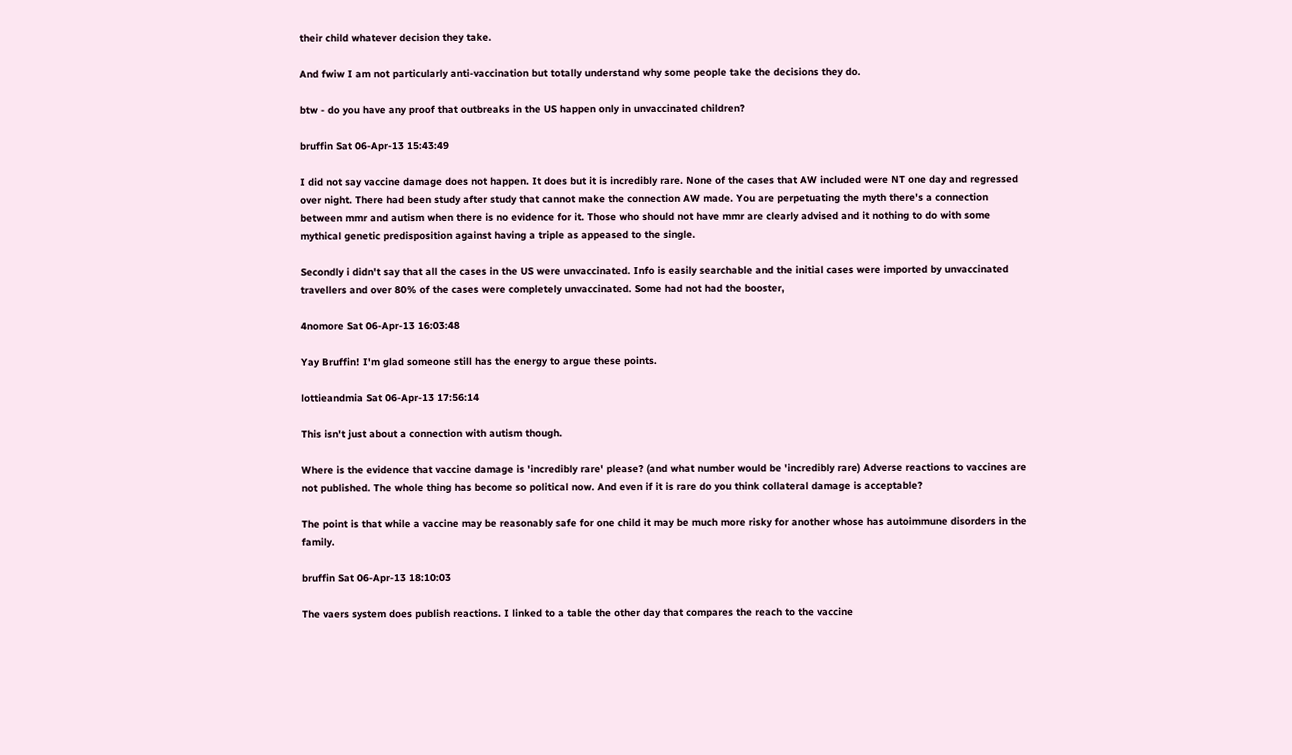their child whatever decision they take.

And fwiw I am not particularly anti-vaccination but totally understand why some people take the decisions they do.

btw - do you have any proof that outbreaks in the US happen only in unvaccinated children?

bruffin Sat 06-Apr-13 15:43:49

I did not say vaccine damage does not happen. It does but it is incredibly rare. None of the cases that AW included were NT one day and regressed over night. There had been study after study that cannot make the connection AW made. You are perpetuating the myth there's a connection between mmr and autism when there is no evidence for it. Those who should not have mmr are clearly advised and it nothing to do with some mythical genetic predisposition against having a triple as appeased to the single.

Secondly i didn't say that all the cases in the US were unvaccinated. Info is easily searchable and the initial cases were imported by unvaccinated travellers and over 80% of the cases were completely unvaccinated. Some had not had the booster,

4nomore Sat 06-Apr-13 16:03:48

Yay Bruffin! I'm glad someone still has the energy to argue these points.

lottieandmia Sat 06-Apr-13 17:56:14

This isn't just about a connection with autism though.

Where is the evidence that vaccine damage is 'incredibly rare' please? (and what number would be 'incredibly rare) Adverse reactions to vaccines are not published. The whole thing has become so political now. And even if it is rare do you think collateral damage is acceptable?

The point is that while a vaccine may be reasonably safe for one child it may be much more risky for another whose has autoimmune disorders in the family.

bruffin Sat 06-Apr-13 18:10:03

The vaers system does publish reactions. I linked to a table the other day that compares the reach to the vaccine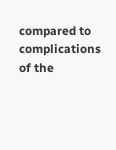compared to complications of the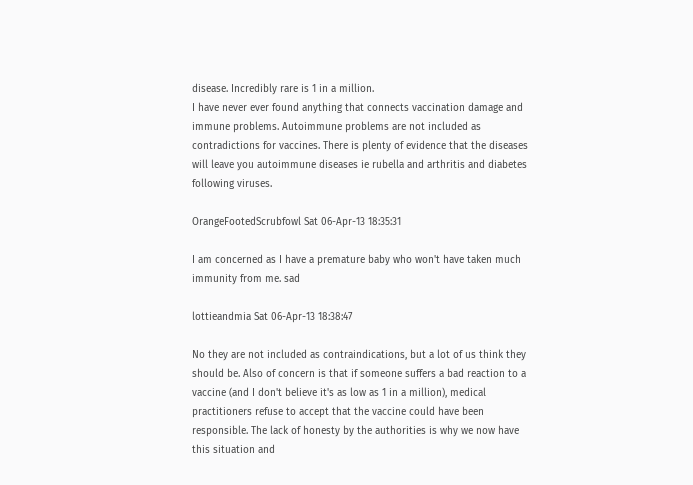disease. Incredibly rare is 1 in a million.
I have never ever found anything that connects vaccination damage and immune problems. Autoimmune problems are not included as contradictions for vaccines. There is plenty of evidence that the diseases will leave you autoimmune diseases ie rubella and arthritis and diabetes following viruses.

OrangeFootedScrubfowl Sat 06-Apr-13 18:35:31

I am concerned as I have a premature baby who won't have taken much immunity from me. sad

lottieandmia Sat 06-Apr-13 18:38:47

No they are not included as contraindications, but a lot of us think they should be. Also of concern is that if someone suffers a bad reaction to a vaccine (and I don't believe it's as low as 1 in a million), medical practitioners refuse to accept that the vaccine could have been responsible. The lack of honesty by the authorities is why we now have this situation and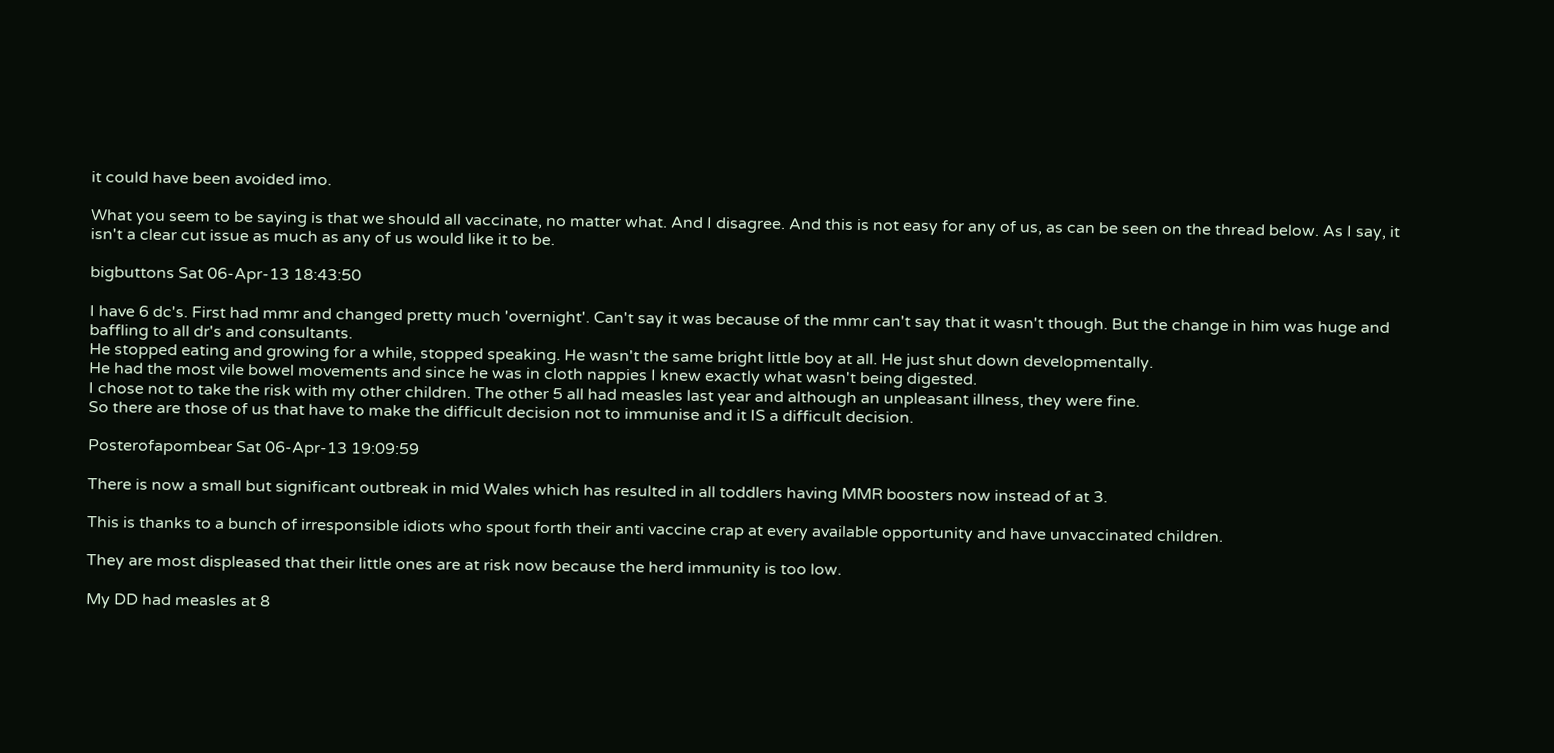it could have been avoided imo.

What you seem to be saying is that we should all vaccinate, no matter what. And I disagree. And this is not easy for any of us, as can be seen on the thread below. As I say, it isn't a clear cut issue as much as any of us would like it to be.

bigbuttons Sat 06-Apr-13 18:43:50

I have 6 dc's. First had mmr and changed pretty much 'overnight'. Can't say it was because of the mmr can't say that it wasn't though. But the change in him was huge and baffling to all dr's and consultants.
He stopped eating and growing for a while, stopped speaking. He wasn't the same bright little boy at all. He just shut down developmentally.
He had the most vile bowel movements and since he was in cloth nappies I knew exactly what wasn't being digested.
I chose not to take the risk with my other children. The other 5 all had measles last year and although an unpleasant illness, they were fine.
So there are those of us that have to make the difficult decision not to immunise and it IS a difficult decision.

Posterofapombear Sat 06-Apr-13 19:09:59

There is now a small but significant outbreak in mid Wales which has resulted in all toddlers having MMR boosters now instead of at 3.

This is thanks to a bunch of irresponsible idiots who spout forth their anti vaccine crap at every available opportunity and have unvaccinated children.

They are most displeased that their little ones are at risk now because the herd immunity is too low.

My DD had measles at 8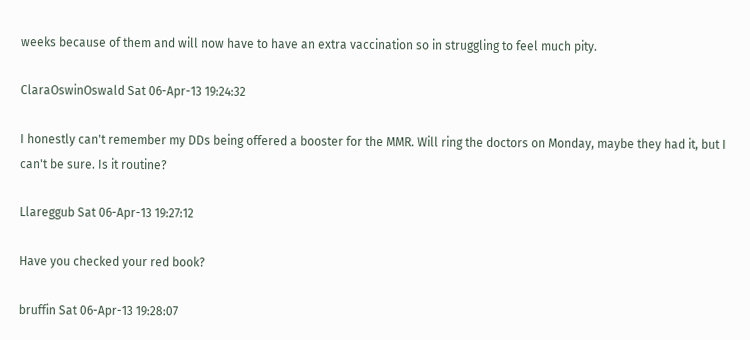weeks because of them and will now have to have an extra vaccination so in struggling to feel much pity.

ClaraOswinOswald Sat 06-Apr-13 19:24:32

I honestly can't remember my DDs being offered a booster for the MMR. Will ring the doctors on Monday, maybe they had it, but I can't be sure. Is it routine?

Llareggub Sat 06-Apr-13 19:27:12

Have you checked your red book?

bruffin Sat 06-Apr-13 19:28:07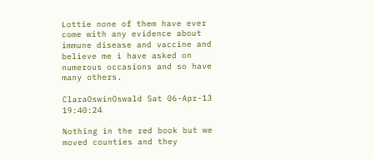Lottie none of them have ever come with any evidence about immune disease and vaccine and believe me i have asked on numerous occasions and so have many others.

ClaraOswinOswald Sat 06-Apr-13 19:40:24

Nothing in the red book but we moved counties and they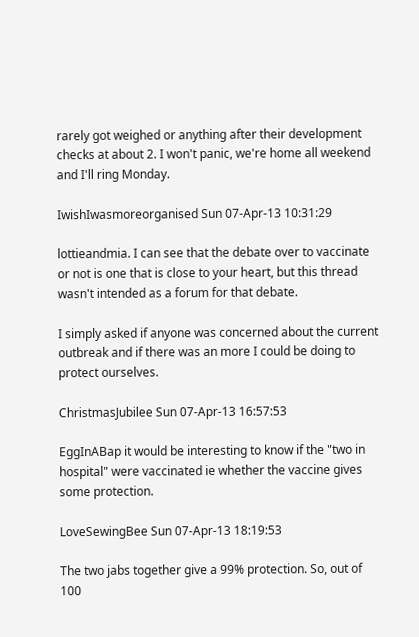rarely got weighed or anything after their development checks at about 2. I won't panic, we're home all weekend and I'll ring Monday.

IwishIwasmoreorganised Sun 07-Apr-13 10:31:29

lottieandmia. I can see that the debate over to vaccinate or not is one that is close to your heart, but this thread wasn't intended as a forum for that debate.

I simply asked if anyone was concerned about the current outbreak and if there was an more I could be doing to protect ourselves.

ChristmasJubilee Sun 07-Apr-13 16:57:53

EggInABap it would be interesting to know if the "two in hospital" were vaccinated ie whether the vaccine gives some protection.

LoveSewingBee Sun 07-Apr-13 18:19:53

The two jabs together give a 99% protection. So, out of 100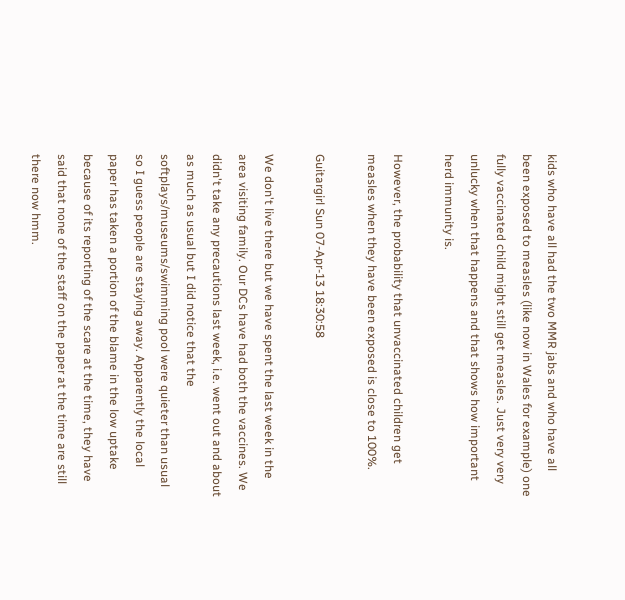kids who have all had the two MMR jabs and who have all been exposed to measles (like now in Wales for example) one fully vaccinated child might still get measles. Just very very unlucky when that happens and that shows how important herd immunity is.

However, the probability that unvaccinated children get measles when they have been exposed is close to 100%.

Guitargirl Sun 07-Apr-13 18:30:58

We don't live there but we have spent the last week in the area visiting family. Our DCs have had both the vaccines. We didn't take any precautions last week, i.e. went out and about as much as usual but I did notice that the softplays/museums/swimming pool were quieter than usual so I guess people are staying away. Apparently the local paper has taken a portion of the blame in the low uptake because of its reporting of the scare at the time, they have said that none of the staff on the paper at the time are still there now hmm.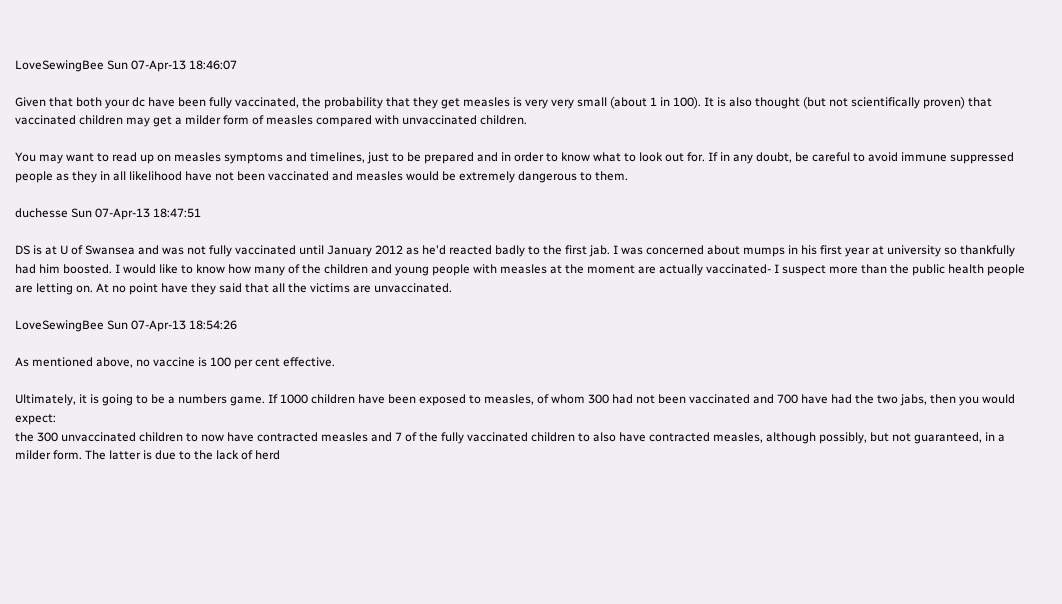LoveSewingBee Sun 07-Apr-13 18:46:07

Given that both your dc have been fully vaccinated, the probability that they get measles is very very small (about 1 in 100). It is also thought (but not scientifically proven) that vaccinated children may get a milder form of measles compared with unvaccinated children.

You may want to read up on measles symptoms and timelines, just to be prepared and in order to know what to look out for. If in any doubt, be careful to avoid immune suppressed people as they in all likelihood have not been vaccinated and measles would be extremely dangerous to them.

duchesse Sun 07-Apr-13 18:47:51

DS is at U of Swansea and was not fully vaccinated until January 2012 as he'd reacted badly to the first jab. I was concerned about mumps in his first year at university so thankfully had him boosted. I would like to know how many of the children and young people with measles at the moment are actually vaccinated- I suspect more than the public health people are letting on. At no point have they said that all the victims are unvaccinated.

LoveSewingBee Sun 07-Apr-13 18:54:26

As mentioned above, no vaccine is 100 per cent effective.

Ultimately, it is going to be a numbers game. If 1000 children have been exposed to measles, of whom 300 had not been vaccinated and 700 have had the two jabs, then you would expect:
the 300 unvaccinated children to now have contracted measles and 7 of the fully vaccinated children to also have contracted measles, although possibly, but not guaranteed, in a milder form. The latter is due to the lack of herd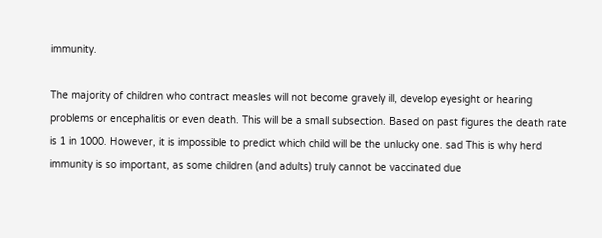immunity.

The majority of children who contract measles will not become gravely ill, develop eyesight or hearing problems or encephalitis or even death. This will be a small subsection. Based on past figures the death rate is 1 in 1000. However, it is impossible to predict which child will be the unlucky one. sad This is why herd immunity is so important, as some children (and adults) truly cannot be vaccinated due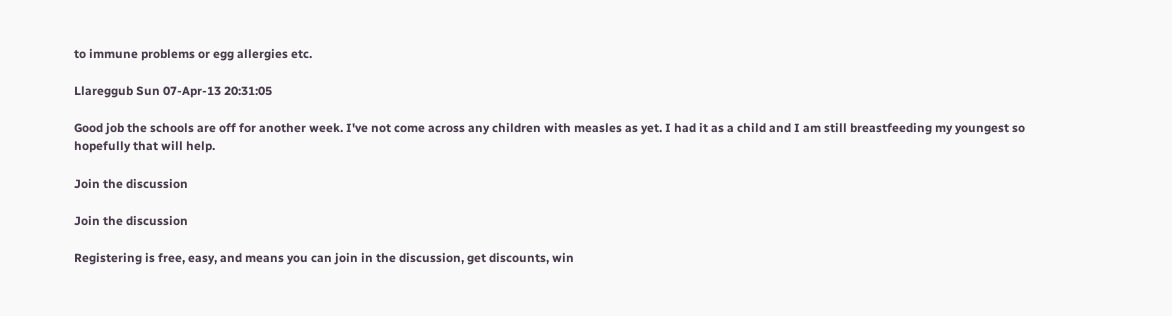to immune problems or egg allergies etc.

Llareggub Sun 07-Apr-13 20:31:05

Good job the schools are off for another week. I've not come across any children with measles as yet. I had it as a child and I am still breastfeeding my youngest so hopefully that will help.

Join the discussion

Join the discussion

Registering is free, easy, and means you can join in the discussion, get discounts, win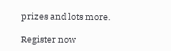prizes and lots more.

Register now